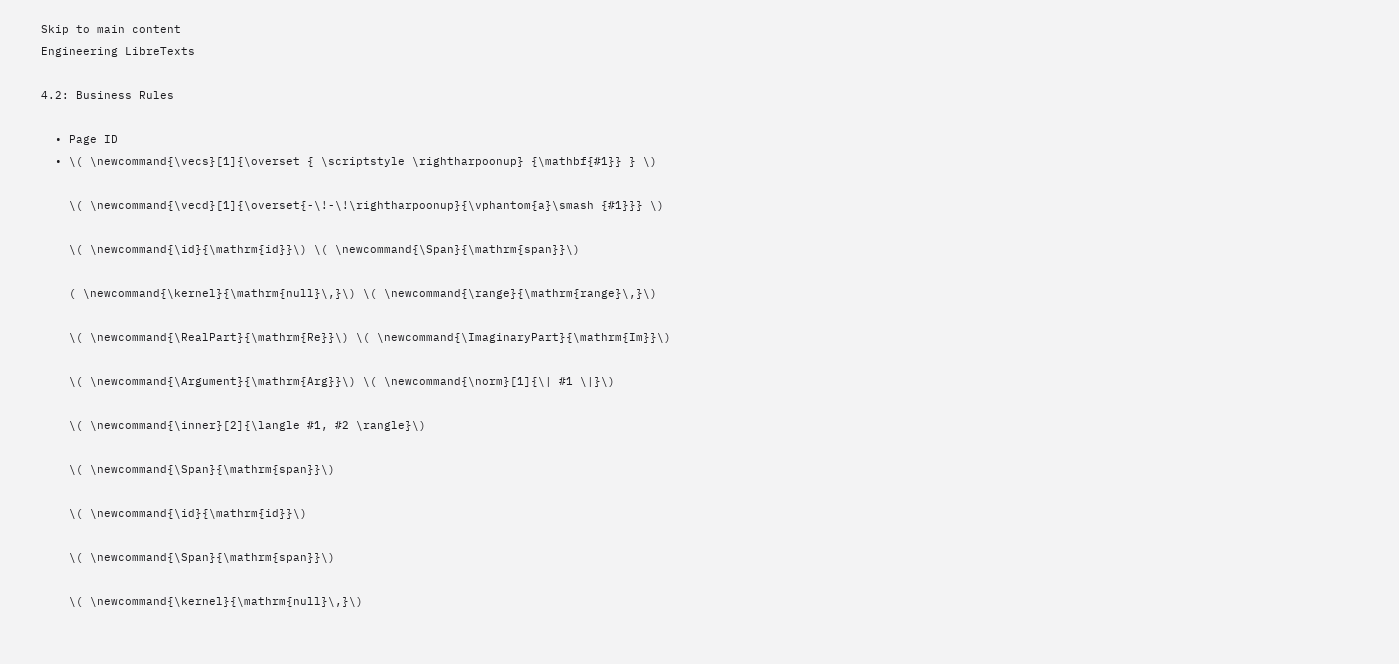Skip to main content
Engineering LibreTexts

4.2: Business Rules

  • Page ID
  • \( \newcommand{\vecs}[1]{\overset { \scriptstyle \rightharpoonup} {\mathbf{#1}} } \)

    \( \newcommand{\vecd}[1]{\overset{-\!-\!\rightharpoonup}{\vphantom{a}\smash {#1}}} \)

    \( \newcommand{\id}{\mathrm{id}}\) \( \newcommand{\Span}{\mathrm{span}}\)

    ( \newcommand{\kernel}{\mathrm{null}\,}\) \( \newcommand{\range}{\mathrm{range}\,}\)

    \( \newcommand{\RealPart}{\mathrm{Re}}\) \( \newcommand{\ImaginaryPart}{\mathrm{Im}}\)

    \( \newcommand{\Argument}{\mathrm{Arg}}\) \( \newcommand{\norm}[1]{\| #1 \|}\)

    \( \newcommand{\inner}[2]{\langle #1, #2 \rangle}\)

    \( \newcommand{\Span}{\mathrm{span}}\)

    \( \newcommand{\id}{\mathrm{id}}\)

    \( \newcommand{\Span}{\mathrm{span}}\)

    \( \newcommand{\kernel}{\mathrm{null}\,}\)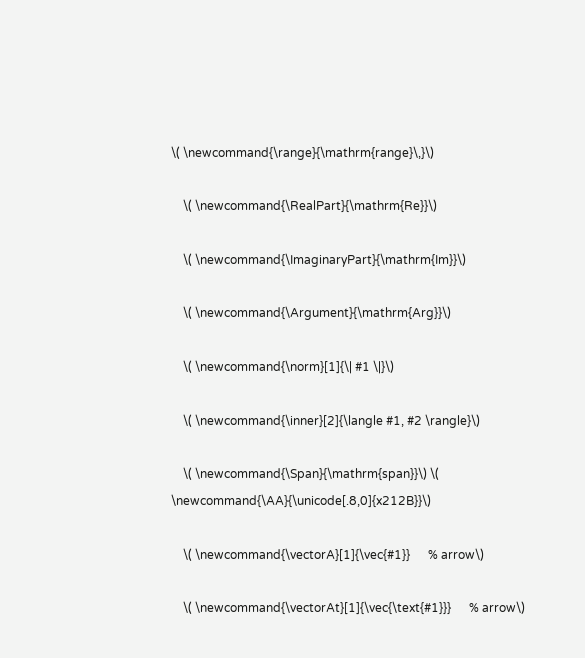\( \newcommand{\range}{\mathrm{range}\,}\)

    \( \newcommand{\RealPart}{\mathrm{Re}}\)

    \( \newcommand{\ImaginaryPart}{\mathrm{Im}}\)

    \( \newcommand{\Argument}{\mathrm{Arg}}\)

    \( \newcommand{\norm}[1]{\| #1 \|}\)

    \( \newcommand{\inner}[2]{\langle #1, #2 \rangle}\)

    \( \newcommand{\Span}{\mathrm{span}}\) \( \newcommand{\AA}{\unicode[.8,0]{x212B}}\)

    \( \newcommand{\vectorA}[1]{\vec{#1}}      % arrow\)

    \( \newcommand{\vectorAt}[1]{\vec{\text{#1}}}      % arrow\)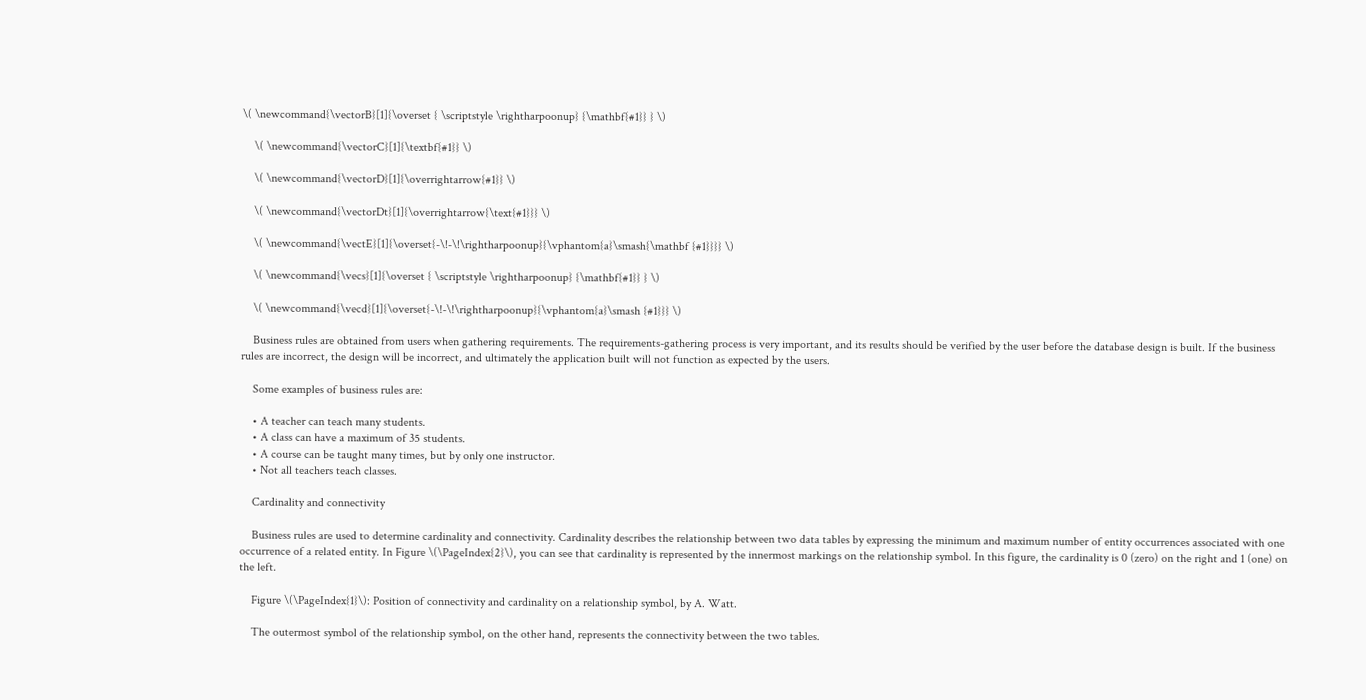\( \newcommand{\vectorB}[1]{\overset { \scriptstyle \rightharpoonup} {\mathbf{#1}} } \)

    \( \newcommand{\vectorC}[1]{\textbf{#1}} \)

    \( \newcommand{\vectorD}[1]{\overrightarrow{#1}} \)

    \( \newcommand{\vectorDt}[1]{\overrightarrow{\text{#1}}} \)

    \( \newcommand{\vectE}[1]{\overset{-\!-\!\rightharpoonup}{\vphantom{a}\smash{\mathbf {#1}}}} \)

    \( \newcommand{\vecs}[1]{\overset { \scriptstyle \rightharpoonup} {\mathbf{#1}} } \)

    \( \newcommand{\vecd}[1]{\overset{-\!-\!\rightharpoonup}{\vphantom{a}\smash {#1}}} \)

    Business rules are obtained from users when gathering requirements. The requirements-gathering process is very important, and its results should be verified by the user before the database design is built. If the business rules are incorrect, the design will be incorrect, and ultimately the application built will not function as expected by the users.

    Some examples of business rules are:

    • A teacher can teach many students.
    • A class can have a maximum of 35 students.
    • A course can be taught many times, but by only one instructor.
    • Not all teachers teach classes.

    Cardinality and connectivity

    Business rules are used to determine cardinality and connectivity. Cardinality describes the relationship between two data tables by expressing the minimum and maximum number of entity occurrences associated with one occurrence of a related entity. In Figure \(\PageIndex{2}\), you can see that cardinality is represented by the innermost markings on the relationship symbol. In this figure, the cardinality is 0 (zero) on the right and 1 (one) on the left.

    Figure \(\PageIndex{1}\): Position of connectivity and cardinality on a relationship symbol, by A. Watt.

    The outermost symbol of the relationship symbol, on the other hand, represents the connectivity between the two tables.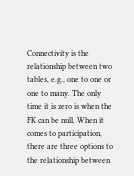Connectivity is the relationship between two tables, e.g., one to one or one to many. The only time it is zero is when the FK can be null. When it comes to participation, there are three options to the relationship between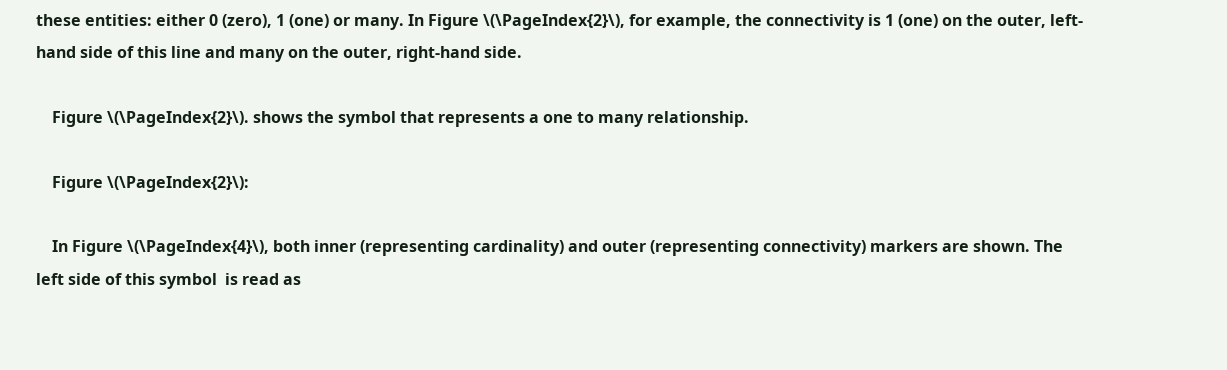these entities: either 0 (zero), 1 (one) or many. In Figure \(\PageIndex{2}\), for example, the connectivity is 1 (one) on the outer, left-hand side of this line and many on the outer, right-hand side.

    Figure \(\PageIndex{2}\). shows the symbol that represents a one to many relationship.

    Figure \(\PageIndex{2}\):

    In Figure \(\PageIndex{4}\), both inner (representing cardinality) and outer (representing connectivity) markers are shown. The left side of this symbol  is read as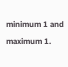minimum 1 and maximum 1.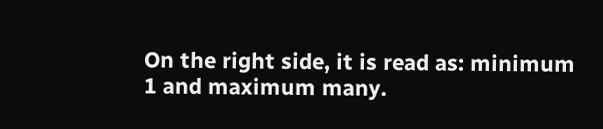On the right side, it is read as: minimum 1 and maximum many.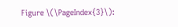Figure \(\PageIndex{3}\):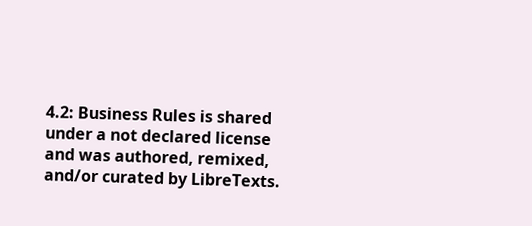4.2: Business Rules is shared under a not declared license and was authored, remixed, and/or curated by LibreTexts.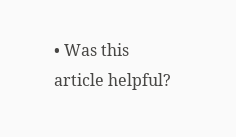• Was this article helpful?